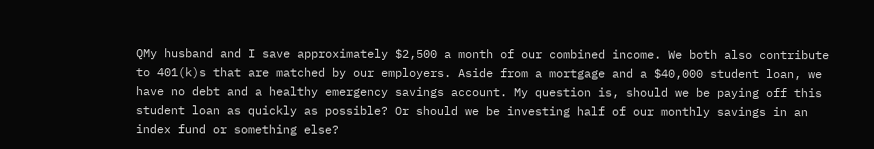QMy husband and I save approximately $2,500 a month of our combined income. We both also contribute to 401(k)s that are matched by our employers. Aside from a mortgage and a $40,000 student loan, we have no debt and a healthy emergency savings account. My question is, should we be paying off this student loan as quickly as possible? Or should we be investing half of our monthly savings in an index fund or something else?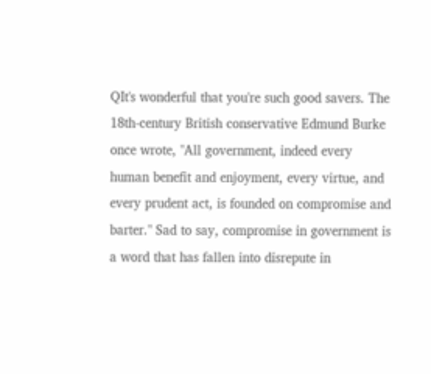QIt's wonderful that you're such good savers. The 18th-century British conservative Edmund Burke once wrote, "All government, indeed every human benefit and enjoyment, every virtue, and every prudent act, is founded on compromise and barter." Sad to say, compromise in government is a word that has fallen into disrepute in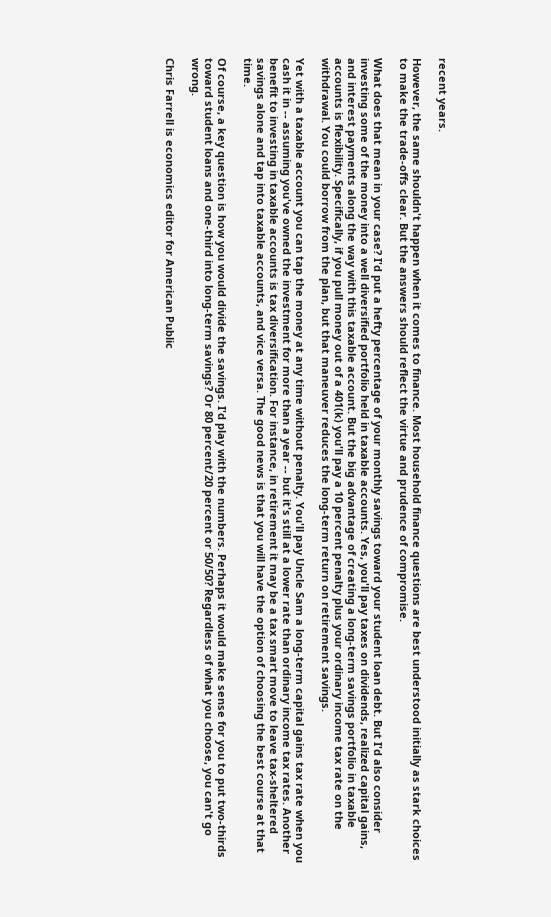recent years.

However, the same shouldn't happen when it comes to finance. Most household finance questions are best understood initially as stark choices to make the trade-offs clear. But the answers should reflect the virtue and prudence of compromise.

What does that mean in your case? I'd put a hefty percentage of your monthly savings toward your student loan debt. But I'd also consider investing some of the money into a well diversified portfolio held in taxable accounts. Yes, you'll pay taxes on dividends, realized capital gains, and interest payments along the way with this taxable account. But the big advantage of creating a long-term savings portfolio in taxable accounts is flexibility. Specifically, if you pull money out of a 401(k) you'll pay a 10 percent penalty plus your ordinary income tax rate on the withdrawal. You could borrow from the plan, but that maneuver reduces the long-term return on retirement savings.

Yet with a taxable account you can tap the money at any time without penalty. You'll pay Uncle Sam a long-term capital gains tax rate when you cash it in -- assuming you've owned the investment for more than a year -- but it's still at a lower rate than ordinary income tax rates. Another benefit to investing in taxable accounts is tax diversification. For instance, in retirement it may be a tax smart move to leave tax-sheltered savings alone and tap into taxable accounts, and vice versa. The good news is that you will have the option of choosing the best course at that time.

Of course, a key question is how you would divide the savings. I'd play with the numbers. Perhaps it would make sense for you to put two-thirds toward student loans and one-third into long-term savings? Or 80 percent/20 percent or 50/50? Regardless of what you choose, you can't go wrong.

Chris Farrell is economics editor for American Public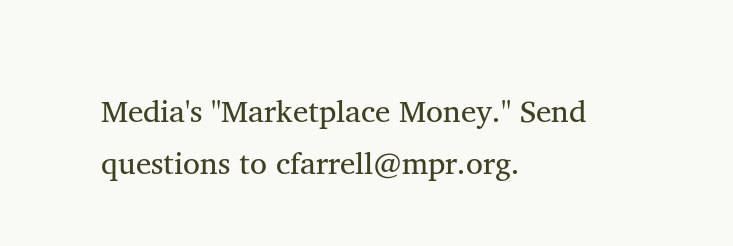Media's "Marketplace Money." Send questions to cfarrell@mpr.org.